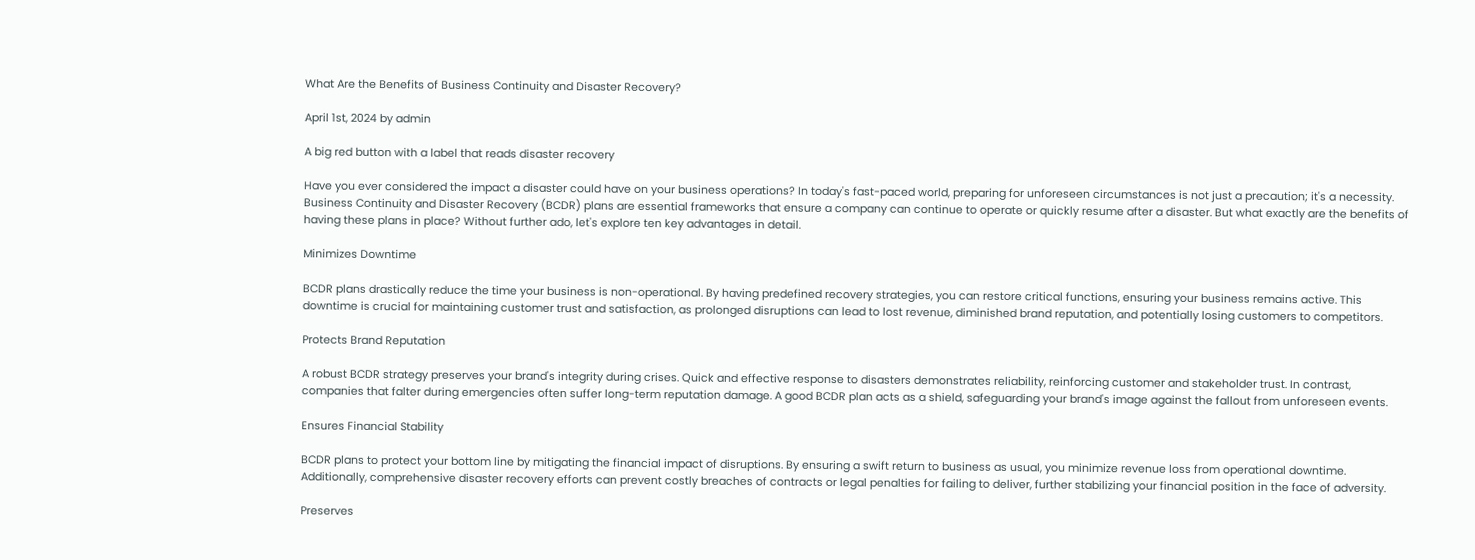What Are the Benefits of Business Continuity and Disaster Recovery?

April 1st, 2024 by admin

A big red button with a label that reads disaster recovery

Have you ever considered the impact a disaster could have on your business operations? In today's fast-paced world, preparing for unforeseen circumstances is not just a precaution; it's a necessity. Business Continuity and Disaster Recovery (BCDR) plans are essential frameworks that ensure a company can continue to operate or quickly resume after a disaster. But what exactly are the benefits of having these plans in place? Without further ado, let's explore ten key advantages in detail.

Minimizes Downtime

BCDR plans drastically reduce the time your business is non-operational. By having predefined recovery strategies, you can restore critical functions, ensuring your business remains active. This downtime is crucial for maintaining customer trust and satisfaction, as prolonged disruptions can lead to lost revenue, diminished brand reputation, and potentially losing customers to competitors.

Protects Brand Reputation

A robust BCDR strategy preserves your brand's integrity during crises. Quick and effective response to disasters demonstrates reliability, reinforcing customer and stakeholder trust. In contrast, companies that falter during emergencies often suffer long-term reputation damage. A good BCDR plan acts as a shield, safeguarding your brand's image against the fallout from unforeseen events.

Ensures Financial Stability

BCDR plans to protect your bottom line by mitigating the financial impact of disruptions. By ensuring a swift return to business as usual, you minimize revenue loss from operational downtime. Additionally, comprehensive disaster recovery efforts can prevent costly breaches of contracts or legal penalties for failing to deliver, further stabilizing your financial position in the face of adversity.

Preserves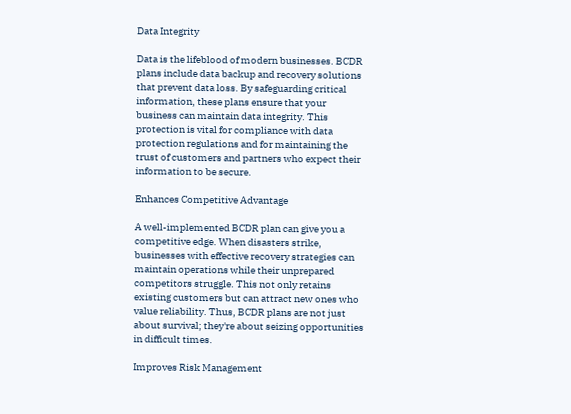Data Integrity

Data is the lifeblood of modern businesses. BCDR plans include data backup and recovery solutions that prevent data loss. By safeguarding critical information, these plans ensure that your business can maintain data integrity. This protection is vital for compliance with data protection regulations and for maintaining the trust of customers and partners who expect their information to be secure.

Enhances Competitive Advantage

A well-implemented BCDR plan can give you a competitive edge. When disasters strike, businesses with effective recovery strategies can maintain operations while their unprepared competitors struggle. This not only retains existing customers but can attract new ones who value reliability. Thus, BCDR plans are not just about survival; they're about seizing opportunities in difficult times.

Improves Risk Management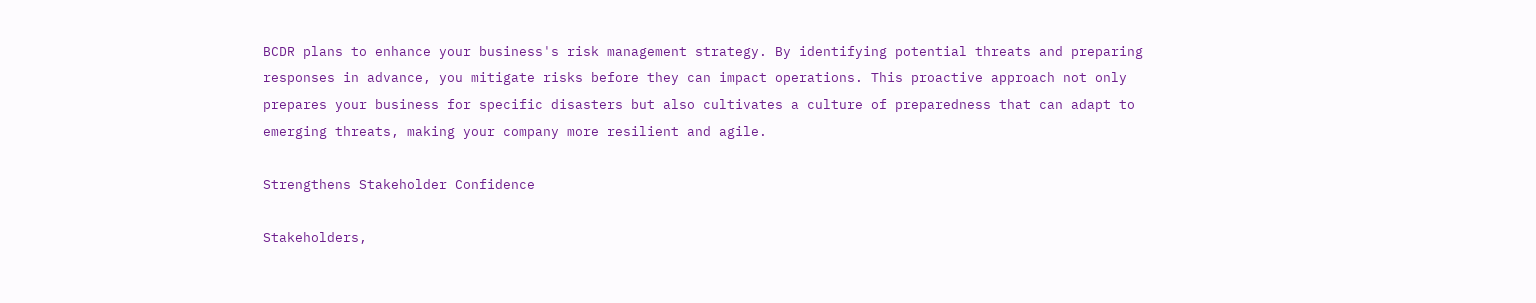BCDR plans to enhance your business's risk management strategy. By identifying potential threats and preparing responses in advance, you mitigate risks before they can impact operations. This proactive approach not only prepares your business for specific disasters but also cultivates a culture of preparedness that can adapt to emerging threats, making your company more resilient and agile.

Strengthens Stakeholder Confidence

Stakeholders,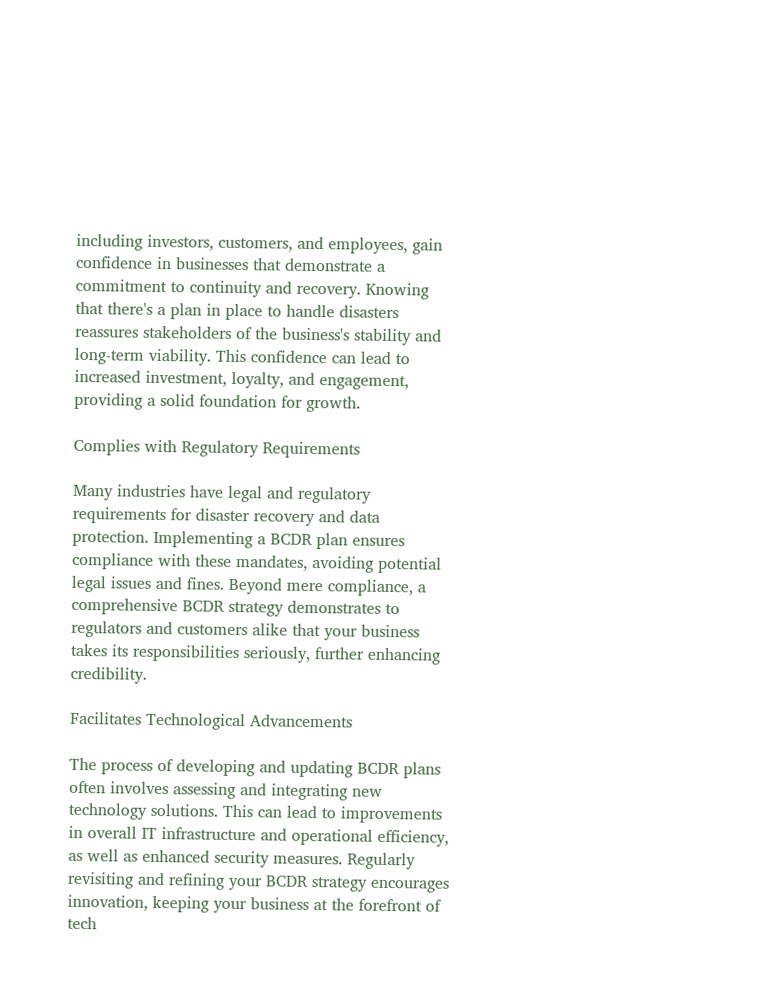including investors, customers, and employees, gain confidence in businesses that demonstrate a commitment to continuity and recovery. Knowing that there's a plan in place to handle disasters reassures stakeholders of the business's stability and long-term viability. This confidence can lead to increased investment, loyalty, and engagement, providing a solid foundation for growth.

Complies with Regulatory Requirements

Many industries have legal and regulatory requirements for disaster recovery and data protection. Implementing a BCDR plan ensures compliance with these mandates, avoiding potential legal issues and fines. Beyond mere compliance, a comprehensive BCDR strategy demonstrates to regulators and customers alike that your business takes its responsibilities seriously, further enhancing credibility.

Facilitates Technological Advancements

The process of developing and updating BCDR plans often involves assessing and integrating new technology solutions. This can lead to improvements in overall IT infrastructure and operational efficiency, as well as enhanced security measures. Regularly revisiting and refining your BCDR strategy encourages innovation, keeping your business at the forefront of tech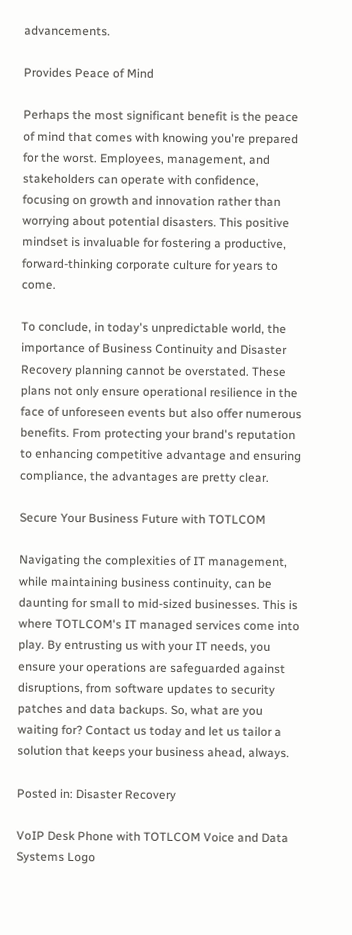advancements.

Provides Peace of Mind

Perhaps the most significant benefit is the peace of mind that comes with knowing you're prepared for the worst. Employees, management, and stakeholders can operate with confidence, focusing on growth and innovation rather than worrying about potential disasters. This positive mindset is invaluable for fostering a productive, forward-thinking corporate culture for years to come.

To conclude, in today's unpredictable world, the importance of Business Continuity and Disaster Recovery planning cannot be overstated. These plans not only ensure operational resilience in the face of unforeseen events but also offer numerous benefits. From protecting your brand's reputation to enhancing competitive advantage and ensuring compliance, the advantages are pretty clear.

Secure Your Business Future with TOTLCOM

Navigating the complexities of IT management, while maintaining business continuity, can be daunting for small to mid-sized businesses. This is where TOTLCOM's IT managed services come into play. By entrusting us with your IT needs, you ensure your operations are safeguarded against disruptions, from software updates to security patches and data backups. So, what are you waiting for? Contact us today and let us tailor a solution that keeps your business ahead, always.

Posted in: Disaster Recovery

VoIP Desk Phone with TOTLCOM Voice and Data Systems Logo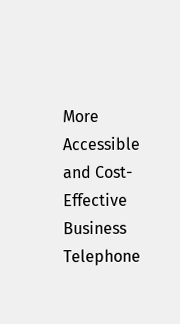More Accessible and Cost-Effective Business Telephone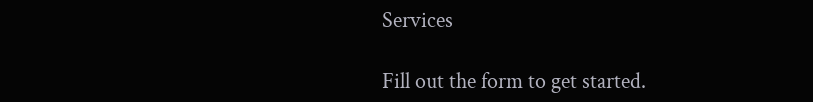Services

Fill out the form to get started.